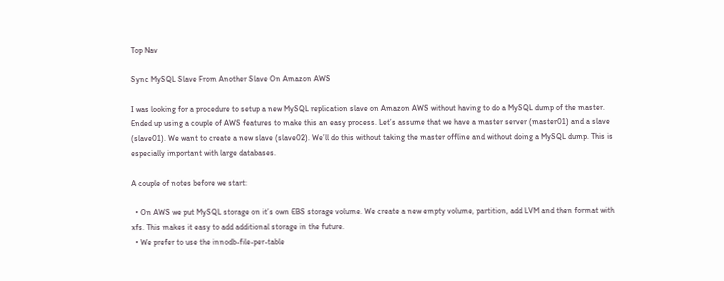Top Nav

Sync MySQL Slave From Another Slave On Amazon AWS

I was looking for a procedure to setup a new MySQL replication slave on Amazon AWS without having to do a MySQL dump of the master. Ended up using a couple of AWS features to make this an easy process. Let’s assume that we have a master server (master01) and a slave (slave01). We want to create a new slave (slave02). We’ll do this without taking the master offline and without doing a MySQL dump. This is especially important with large databases.

A couple of notes before we start:

  • On AWS we put MySQL storage on it’s own EBS storage volume. We create a new empty volume, partition, add LVM and then format with xfs. This makes it easy to add additional storage in the future.
  • We prefer to use the innodb-file-per-table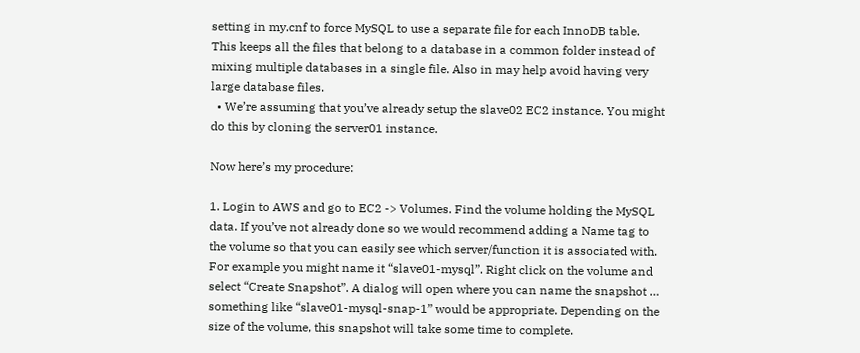setting in my.cnf to force MySQL to use a separate file for each InnoDB table. This keeps all the files that belong to a database in a common folder instead of mixing multiple databases in a single file. Also in may help avoid having very large database files.
  • We’re assuming that you’ve already setup the slave02 EC2 instance. You might do this by cloning the server01 instance.

Now here’s my procedure:

1. Login to AWS and go to EC2 -> Volumes. Find the volume holding the MySQL data. If you’ve not already done so we would recommend adding a Name tag to the volume so that you can easily see which server/function it is associated with. For example you might name it “slave01-mysql”. Right click on the volume and select “Create Snapshot”. A dialog will open where you can name the snapshot … something like “slave01-mysql-snap-1” would be appropriate. Depending on the size of the volume, this snapshot will take some time to complete.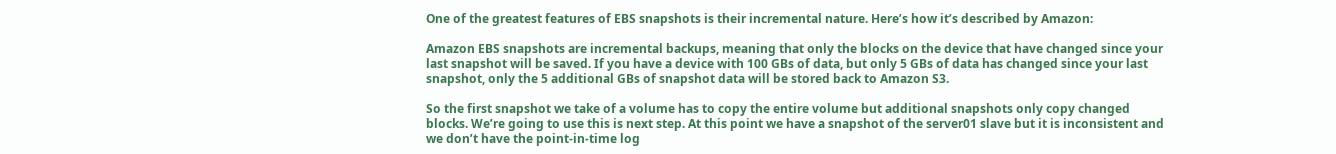One of the greatest features of EBS snapshots is their incremental nature. Here’s how it’s described by Amazon:

Amazon EBS snapshots are incremental backups, meaning that only the blocks on the device that have changed since your last snapshot will be saved. If you have a device with 100 GBs of data, but only 5 GBs of data has changed since your last snapshot, only the 5 additional GBs of snapshot data will be stored back to Amazon S3.

So the first snapshot we take of a volume has to copy the entire volume but additional snapshots only copy changed blocks. We’re going to use this is next step. At this point we have a snapshot of the server01 slave but it is inconsistent and we don’t have the point-in-time log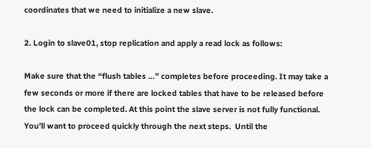coordinates that we need to initialize a new slave.

2. Login to slave01, stop replication and apply a read lock as follows:

Make sure that the “flush tables …” completes before proceeding. It may take a few seconds or more if there are locked tables that have to be released before the lock can be completed. At this point the slave server is not fully functional. You’ll want to proceed quickly through the next steps.  Until the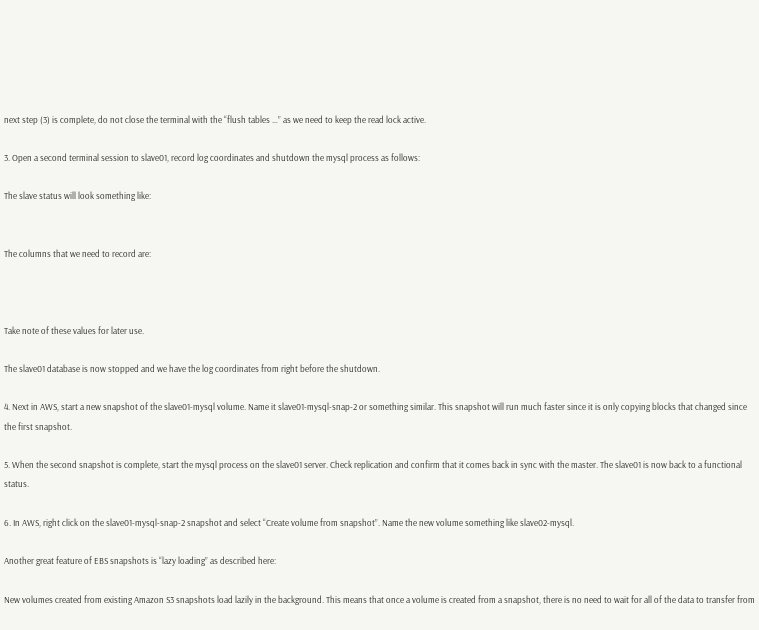next step (3) is complete, do not close the terminal with the “flush tables …” as we need to keep the read lock active.

3. Open a second terminal session to slave01, record log coordinates and shutdown the mysql process as follows:

The slave status will look something like:


The columns that we need to record are:



Take note of these values for later use.

The slave01 database is now stopped and we have the log coordinates from right before the shutdown.

4. Next in AWS, start a new snapshot of the slave01-mysql volume. Name it slave01-mysql-snap-2 or something similar. This snapshot will run much faster since it is only copying blocks that changed since the first snapshot.

5. When the second snapshot is complete, start the mysql process on the slave01 server. Check replication and confirm that it comes back in sync with the master. The slave01 is now back to a functional status.

6. In AWS, right click on the slave01-mysql-snap-2 snapshot and select “Create volume from snapshot”. Name the new volume something like slave02-mysql.

Another great feature of EBS snapshots is “lazy loading” as described here:

New volumes created from existing Amazon S3 snapshots load lazily in the background. This means that once a volume is created from a snapshot, there is no need to wait for all of the data to transfer from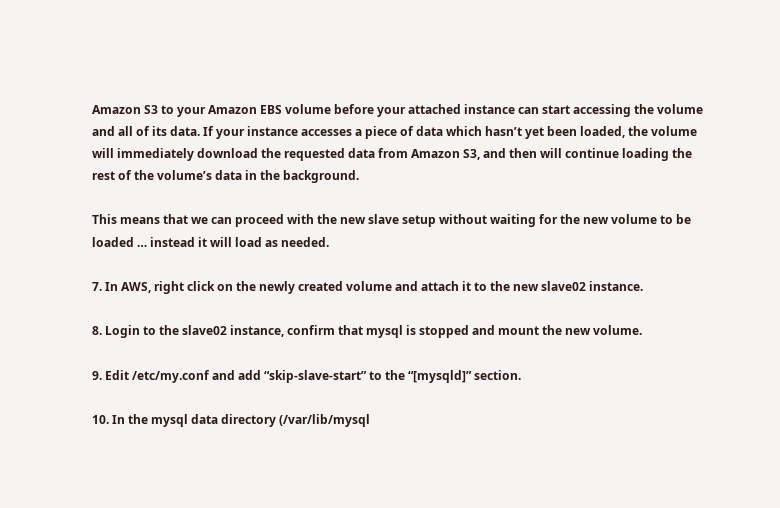Amazon S3 to your Amazon EBS volume before your attached instance can start accessing the volume and all of its data. If your instance accesses a piece of data which hasn’t yet been loaded, the volume will immediately download the requested data from Amazon S3, and then will continue loading the rest of the volume’s data in the background.

This means that we can proceed with the new slave setup without waiting for the new volume to be loaded … instead it will load as needed.

7. In AWS, right click on the newly created volume and attach it to the new slave02 instance.

8. Login to the slave02 instance, confirm that mysql is stopped and mount the new volume.

9. Edit /etc/my.conf and add “skip-slave-start” to the “[mysqld]” section.

10. In the mysql data directory (/var/lib/mysql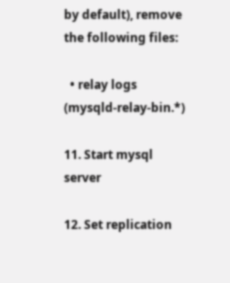by default), remove the following files:

  • relay logs  (mysqld-relay-bin.*)

11. Start mysql server

12. Set replication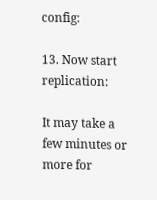config:

13. Now start replication:

It may take a few minutes or more for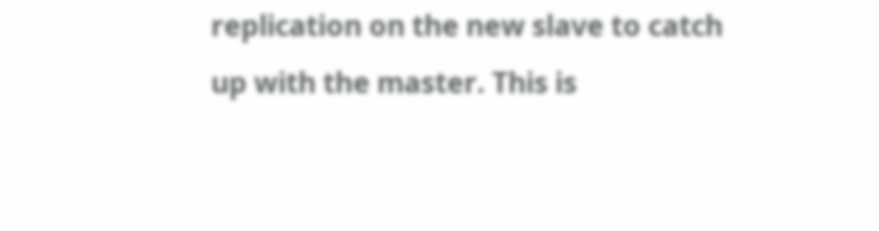replication on the new slave to catch up with the master. This is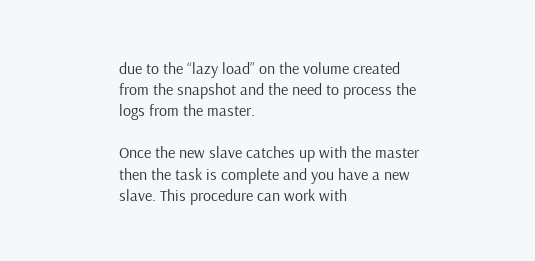due to the “lazy load” on the volume created from the snapshot and the need to process the logs from the master.

Once the new slave catches up with the master then the task is complete and you have a new slave. This procedure can work with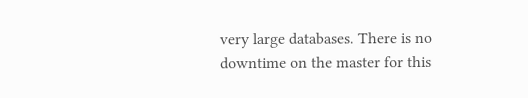very large databases. There is no downtime on the master for this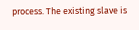process. The existing slave is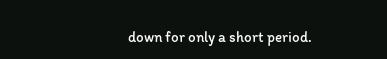down for only a short period.